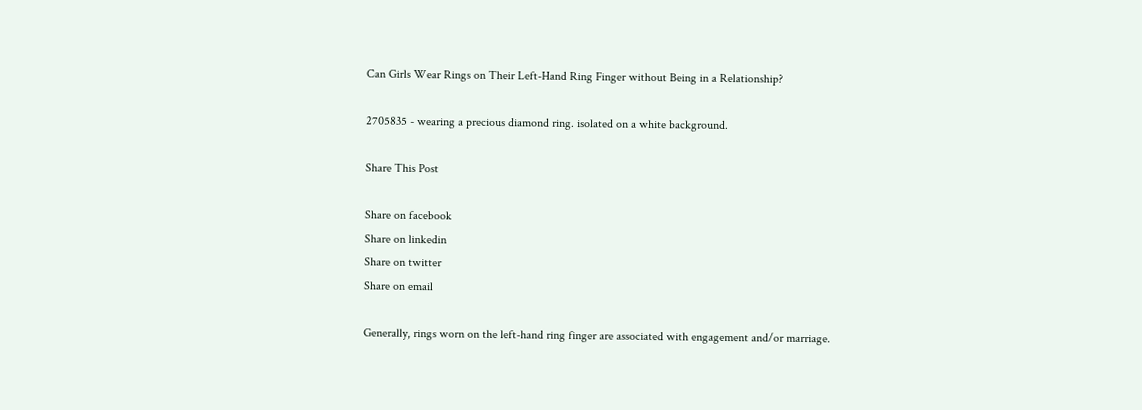Can Girls Wear Rings on Their Left-Hand Ring Finger without Being in a Relationship?

2705835 - wearing a precious diamond ring. isolated on a white background.

Share This Post

Share on facebook
Share on linkedin
Share on twitter
Share on email

Generally, rings worn on the left-hand ring finger are associated with engagement and/or marriage.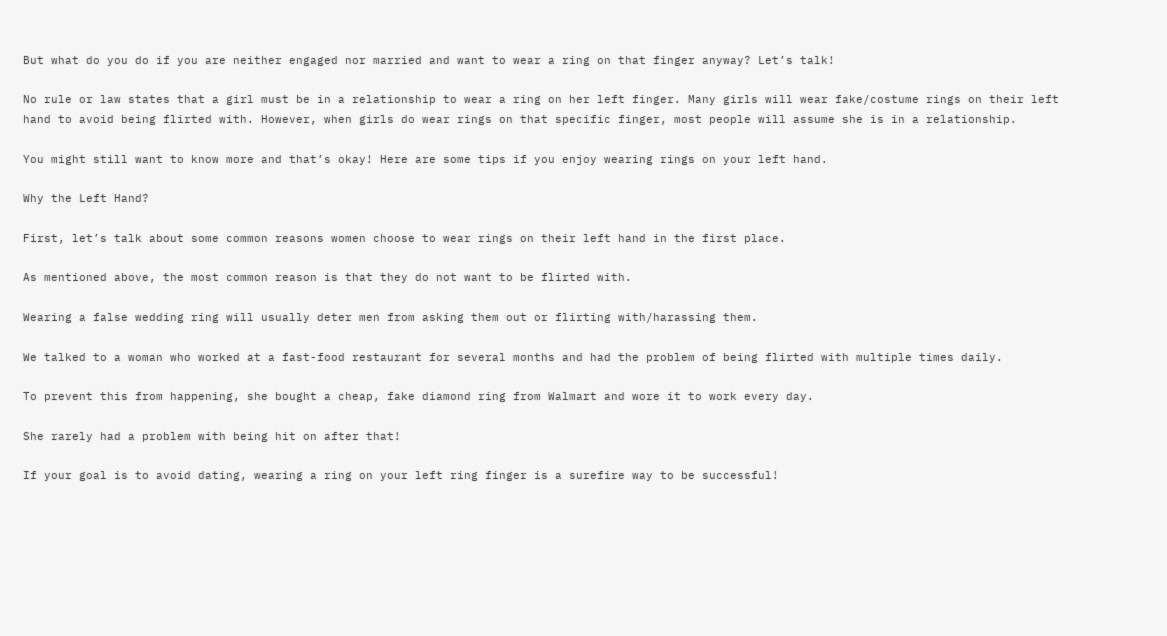But what do you do if you are neither engaged nor married and want to wear a ring on that finger anyway? Let’s talk!

No rule or law states that a girl must be in a relationship to wear a ring on her left finger. Many girls will wear fake/costume rings on their left hand to avoid being flirted with. However, when girls do wear rings on that specific finger, most people will assume she is in a relationship.

You might still want to know more and that’s okay! Here are some tips if you enjoy wearing rings on your left hand.

Why the Left Hand?

First, let’s talk about some common reasons women choose to wear rings on their left hand in the first place.

As mentioned above, the most common reason is that they do not want to be flirted with.

Wearing a false wedding ring will usually deter men from asking them out or flirting with/harassing them.

We talked to a woman who worked at a fast-food restaurant for several months and had the problem of being flirted with multiple times daily.

To prevent this from happening, she bought a cheap, fake diamond ring from Walmart and wore it to work every day.

She rarely had a problem with being hit on after that!

If your goal is to avoid dating, wearing a ring on your left ring finger is a surefire way to be successful!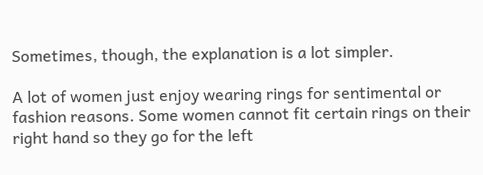Sometimes, though, the explanation is a lot simpler.

A lot of women just enjoy wearing rings for sentimental or fashion reasons. Some women cannot fit certain rings on their right hand so they go for the left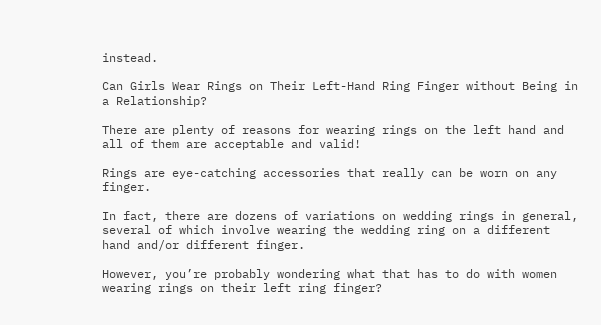instead.

Can Girls Wear Rings on Their Left-Hand Ring Finger without Being in a Relationship?

There are plenty of reasons for wearing rings on the left hand and all of them are acceptable and valid!

Rings are eye-catching accessories that really can be worn on any finger.

In fact, there are dozens of variations on wedding rings in general, several of which involve wearing the wedding ring on a different hand and/or different finger.

However, you’re probably wondering what that has to do with women wearing rings on their left ring finger?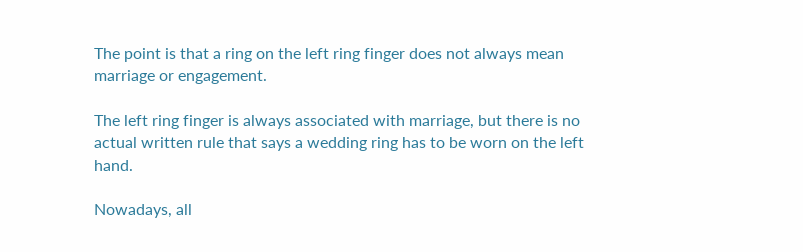The point is that a ring on the left ring finger does not always mean marriage or engagement.

The left ring finger is always associated with marriage, but there is no actual written rule that says a wedding ring has to be worn on the left hand.

Nowadays, all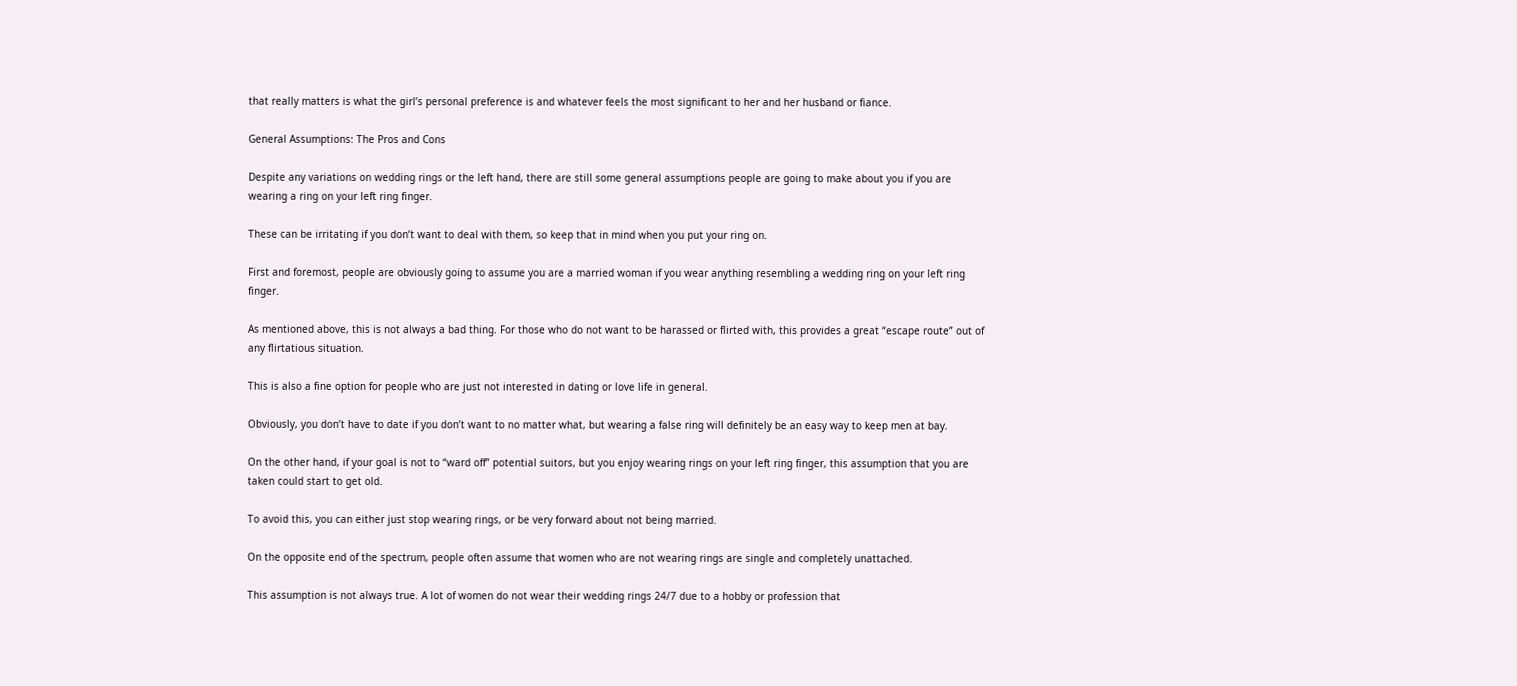that really matters is what the girl’s personal preference is and whatever feels the most significant to her and her husband or fiance.

General Assumptions: The Pros and Cons

Despite any variations on wedding rings or the left hand, there are still some general assumptions people are going to make about you if you are wearing a ring on your left ring finger.

These can be irritating if you don’t want to deal with them, so keep that in mind when you put your ring on.

First and foremost, people are obviously going to assume you are a married woman if you wear anything resembling a wedding ring on your left ring finger.

As mentioned above, this is not always a bad thing. For those who do not want to be harassed or flirted with, this provides a great “escape route” out of any flirtatious situation.

This is also a fine option for people who are just not interested in dating or love life in general.

Obviously, you don’t have to date if you don’t want to no matter what, but wearing a false ring will definitely be an easy way to keep men at bay.

On the other hand, if your goal is not to “ward off” potential suitors, but you enjoy wearing rings on your left ring finger, this assumption that you are taken could start to get old.

To avoid this, you can either just stop wearing rings, or be very forward about not being married.

On the opposite end of the spectrum, people often assume that women who are not wearing rings are single and completely unattached.

This assumption is not always true. A lot of women do not wear their wedding rings 24/7 due to a hobby or profession that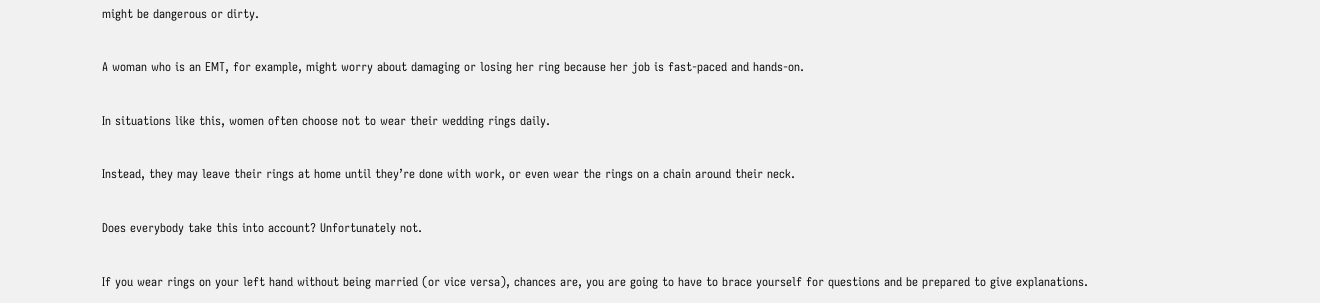might be dangerous or dirty.

A woman who is an EMT, for example, might worry about damaging or losing her ring because her job is fast-paced and hands-on.

In situations like this, women often choose not to wear their wedding rings daily.

Instead, they may leave their rings at home until they’re done with work, or even wear the rings on a chain around their neck.

Does everybody take this into account? Unfortunately not.

If you wear rings on your left hand without being married (or vice versa), chances are, you are going to have to brace yourself for questions and be prepared to give explanations.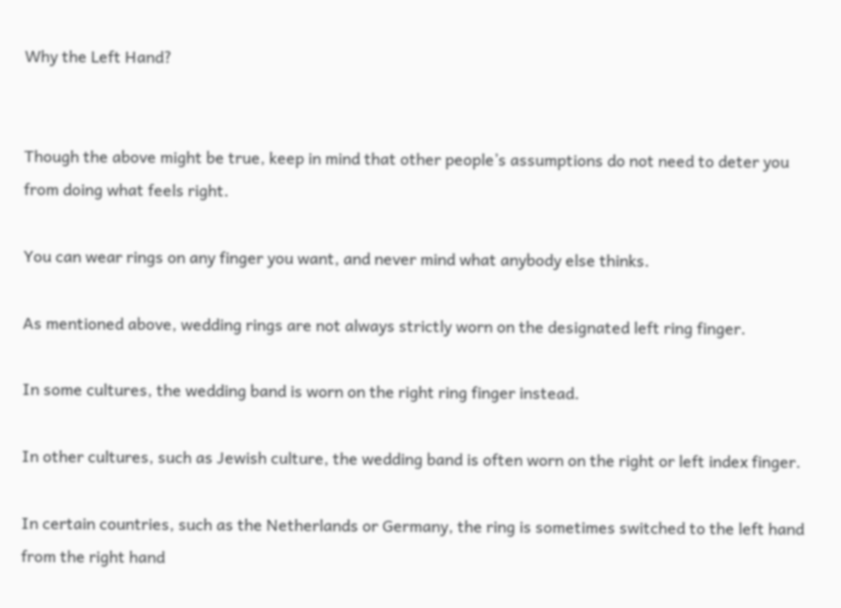Why the Left Hand?


Though the above might be true, keep in mind that other people’s assumptions do not need to deter you from doing what feels right.

You can wear rings on any finger you want, and never mind what anybody else thinks.

As mentioned above, wedding rings are not always strictly worn on the designated left ring finger.

In some cultures, the wedding band is worn on the right ring finger instead.

In other cultures, such as Jewish culture, the wedding band is often worn on the right or left index finger.

In certain countries, such as the Netherlands or Germany, the ring is sometimes switched to the left hand from the right hand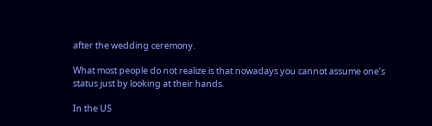after the wedding ceremony.

What most people do not realize is that nowadays you cannot assume one’s status just by looking at their hands.

In the US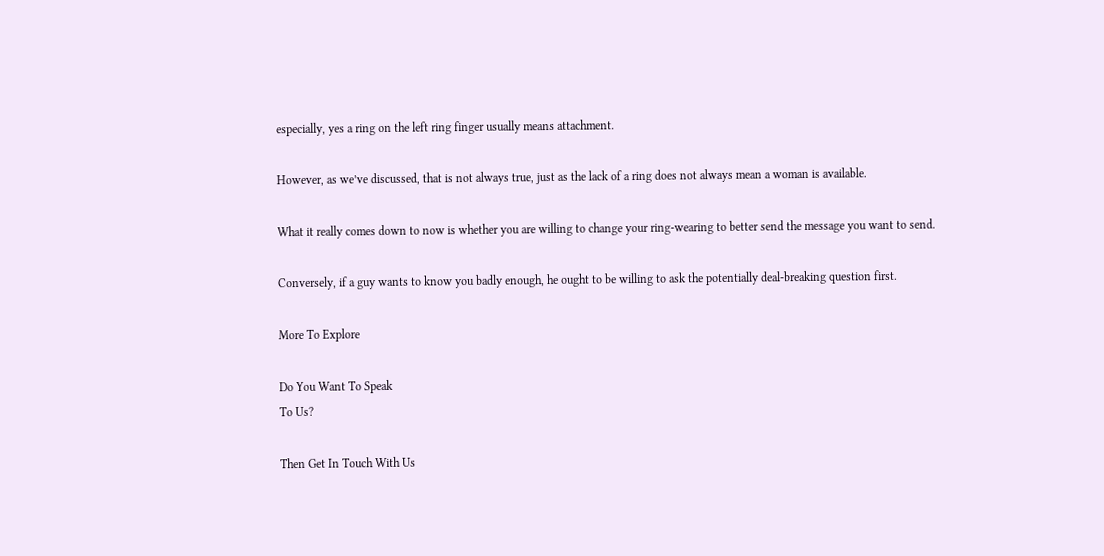especially, yes a ring on the left ring finger usually means attachment.

However, as we’ve discussed, that is not always true, just as the lack of a ring does not always mean a woman is available.

What it really comes down to now is whether you are willing to change your ring-wearing to better send the message you want to send.

Conversely, if a guy wants to know you badly enough, he ought to be willing to ask the potentially deal-breaking question first.

More To Explore

Do You Want To Speak
To Us?

Then Get In Touch With Us